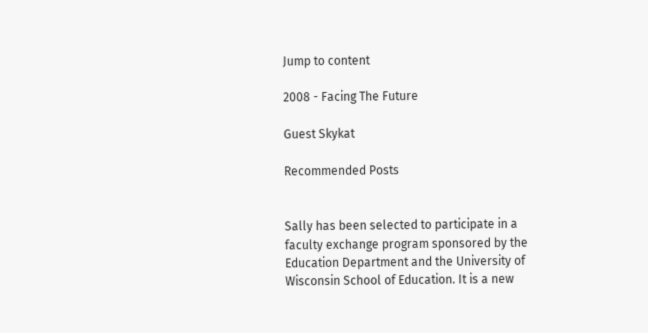Jump to content

2008 - Facing The Future

Guest Skykat

Recommended Posts


Sally has been selected to participate in a faculty exchange program sponsored by the Education Department and the University of Wisconsin School of Education. It is a new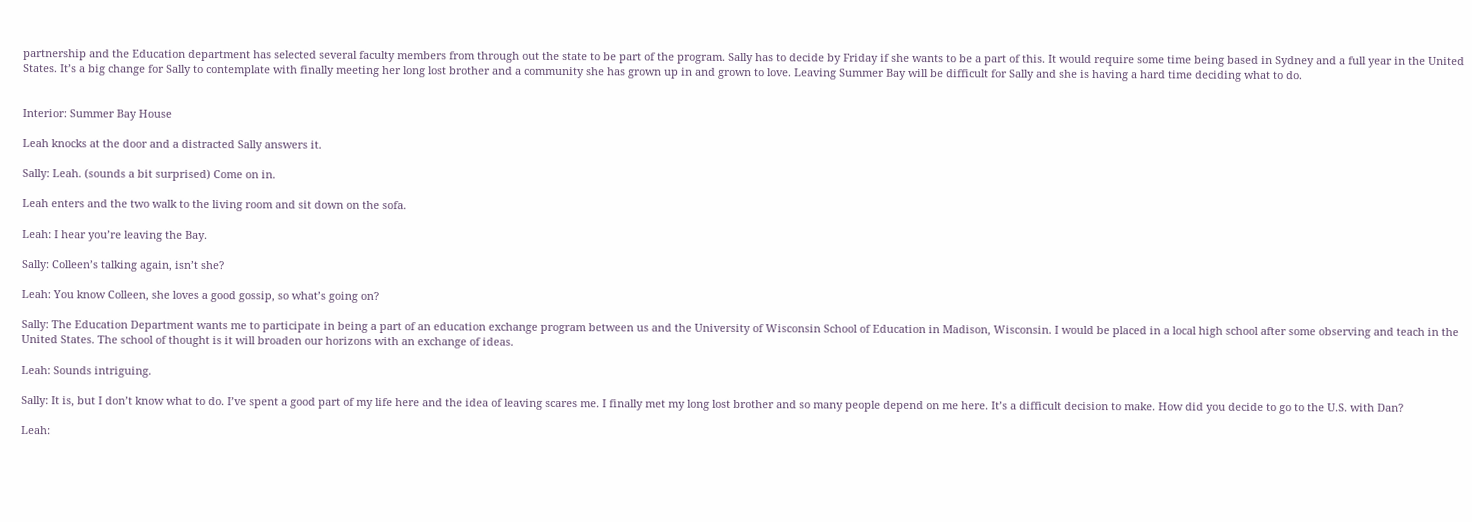partnership and the Education department has selected several faculty members from through out the state to be part of the program. Sally has to decide by Friday if she wants to be a part of this. It would require some time being based in Sydney and a full year in the United States. It’s a big change for Sally to contemplate with finally meeting her long lost brother and a community she has grown up in and grown to love. Leaving Summer Bay will be difficult for Sally and she is having a hard time deciding what to do.


Interior: Summer Bay House

Leah knocks at the door and a distracted Sally answers it.

Sally: Leah. (sounds a bit surprised) Come on in.

Leah enters and the two walk to the living room and sit down on the sofa.

Leah: I hear you’re leaving the Bay.

Sally: Colleen’s talking again, isn’t she?

Leah: You know Colleen, she loves a good gossip, so what’s going on?

Sally: The Education Department wants me to participate in being a part of an education exchange program between us and the University of Wisconsin School of Education in Madison, Wisconsin. I would be placed in a local high school after some observing and teach in the United States. The school of thought is it will broaden our horizons with an exchange of ideas.

Leah: Sounds intriguing.

Sally: It is, but I don’t know what to do. I’ve spent a good part of my life here and the idea of leaving scares me. I finally met my long lost brother and so many people depend on me here. It’s a difficult decision to make. How did you decide to go to the U.S. with Dan?

Leah: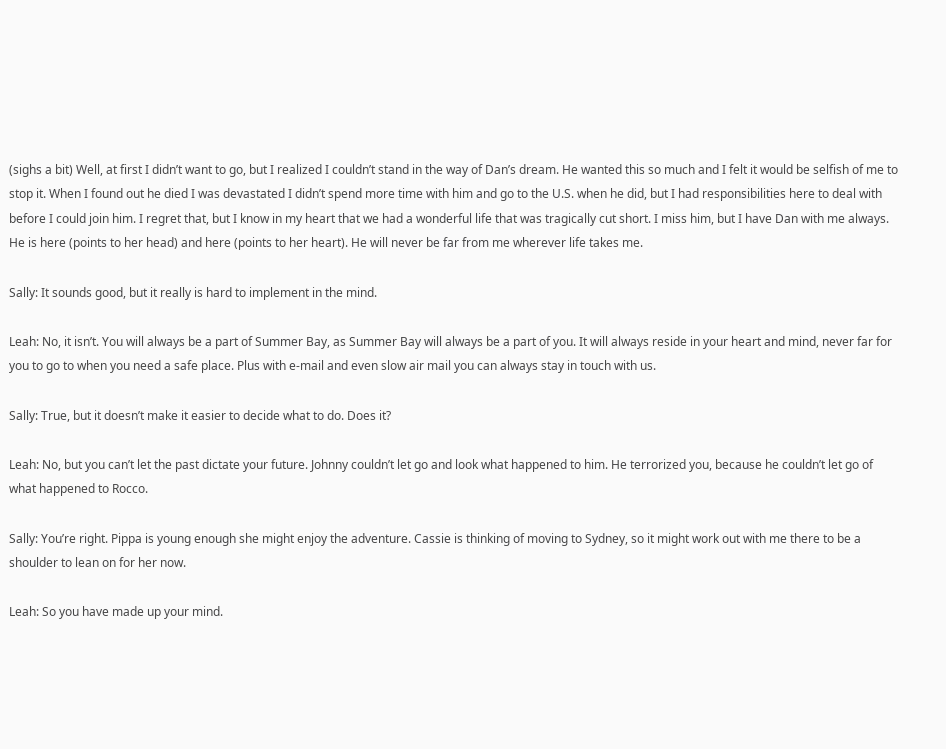(sighs a bit) Well, at first I didn’t want to go, but I realized I couldn’t stand in the way of Dan’s dream. He wanted this so much and I felt it would be selfish of me to stop it. When I found out he died I was devastated I didn’t spend more time with him and go to the U.S. when he did, but I had responsibilities here to deal with before I could join him. I regret that, but I know in my heart that we had a wonderful life that was tragically cut short. I miss him, but I have Dan with me always. He is here (points to her head) and here (points to her heart). He will never be far from me wherever life takes me.

Sally: It sounds good, but it really is hard to implement in the mind.

Leah: No, it isn’t. You will always be a part of Summer Bay, as Summer Bay will always be a part of you. It will always reside in your heart and mind, never far for you to go to when you need a safe place. Plus with e-mail and even slow air mail you can always stay in touch with us.

Sally: True, but it doesn’t make it easier to decide what to do. Does it?

Leah: No, but you can’t let the past dictate your future. Johnny couldn’t let go and look what happened to him. He terrorized you, because he couldn’t let go of what happened to Rocco.

Sally: You’re right. Pippa is young enough she might enjoy the adventure. Cassie is thinking of moving to Sydney, so it might work out with me there to be a shoulder to lean on for her now.

Leah: So you have made up your mind.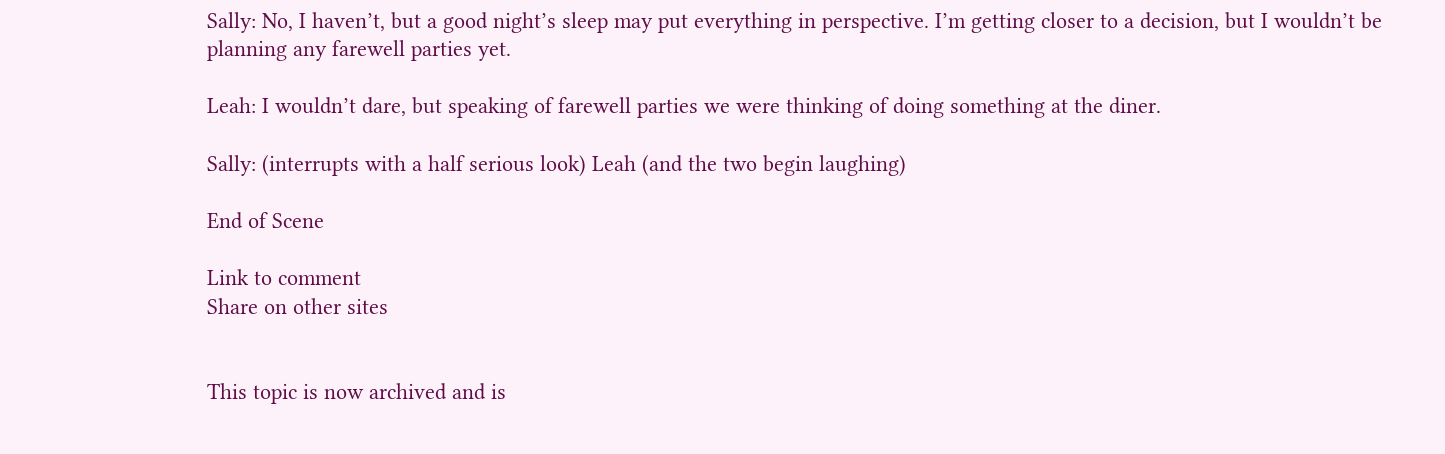Sally: No, I haven’t, but a good night’s sleep may put everything in perspective. I’m getting closer to a decision, but I wouldn’t be planning any farewell parties yet.

Leah: I wouldn’t dare, but speaking of farewell parties we were thinking of doing something at the diner.

Sally: (interrupts with a half serious look) Leah (and the two begin laughing)

End of Scene

Link to comment
Share on other sites


This topic is now archived and is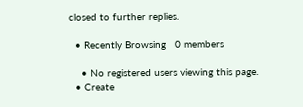closed to further replies.

  • Recently Browsing   0 members

    • No registered users viewing this page.
  • Create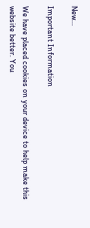New...

Important Information

We have placed cookies on your device to help make this website better. You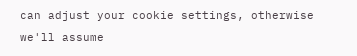can adjust your cookie settings, otherwise we'll assume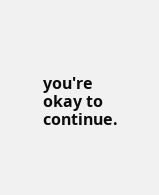you're okay to continue.